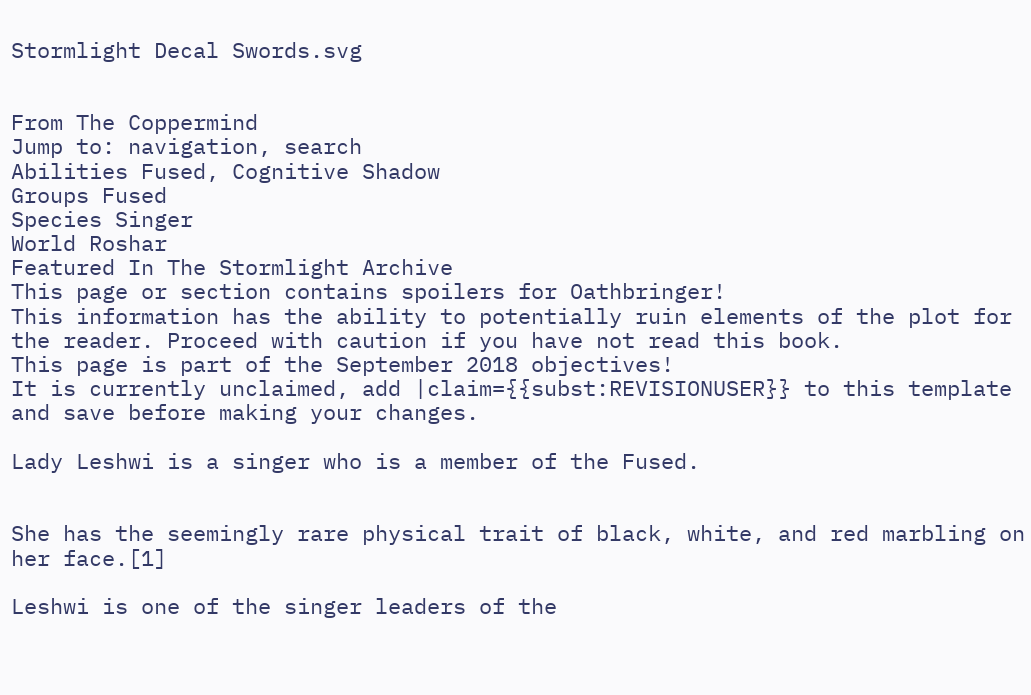Stormlight Decal Swords.svg


From The Coppermind
Jump to: navigation, search
Abilities Fused, Cognitive Shadow
Groups Fused
Species Singer
World Roshar
Featured In The Stormlight Archive
This page or section contains spoilers for Oathbringer!
This information has the ability to potentially ruin elements of the plot for the reader. Proceed with caution if you have not read this book.
This page is part of the September 2018 objectives!
It is currently unclaimed, add |claim={{subst:REVISIONUSER}} to this template and save before making your changes.

Lady Leshwi is a singer who is a member of the Fused.


She has the seemingly rare physical trait of black, white, and red marbling on her face.[1]

Leshwi is one of the singer leaders of the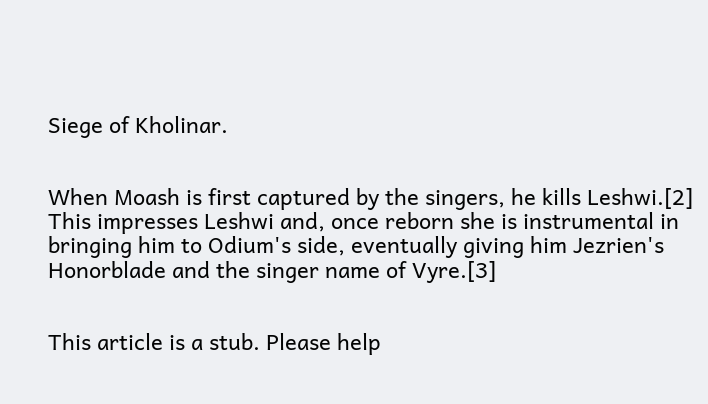Siege of Kholinar.


When Moash is first captured by the singers, he kills Leshwi.[2] This impresses Leshwi and, once reborn she is instrumental in bringing him to Odium's side, eventually giving him Jezrien's Honorblade and the singer name of Vyre.[3]


This article is a stub. Please help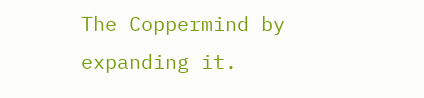The Coppermind by expanding it.